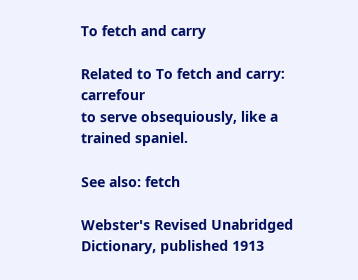To fetch and carry

Related to To fetch and carry: carrefour
to serve obsequiously, like a trained spaniel.

See also: fetch

Webster's Revised Unabridged Dictionary, published 1913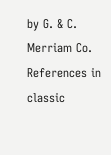by G. & C. Merriam Co.
References in classic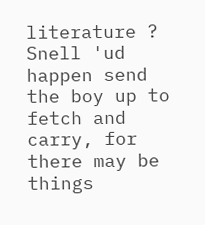literature ?
Snell 'ud happen send the boy up to fetch and carry, for there may be things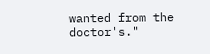wanted from the doctor's."